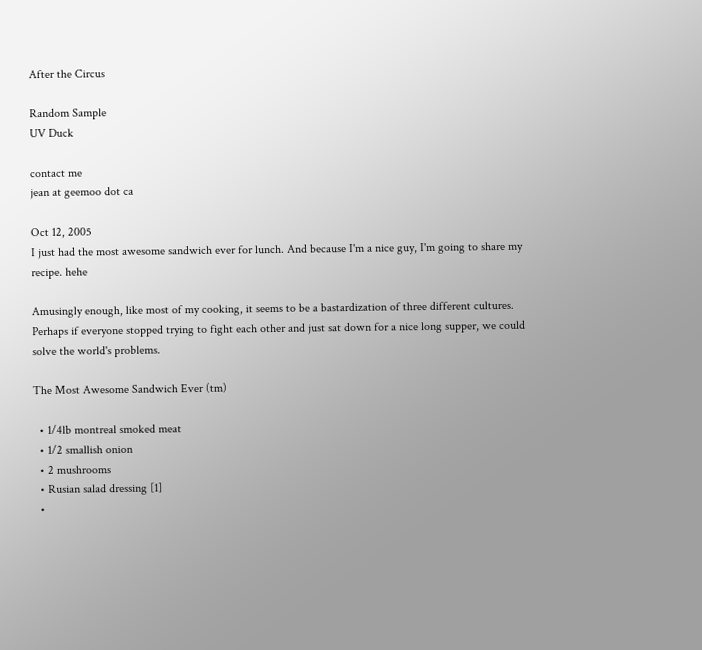After the Circus

Random Sample
UV Duck

contact me
jean at geemoo dot ca

Oct 12, 2005
I just had the most awesome sandwich ever for lunch. And because I'm a nice guy, I'm going to share my recipe. hehe

Amusingly enough, like most of my cooking, it seems to be a bastardization of three different cultures. Perhaps if everyone stopped trying to fight each other and just sat down for a nice long supper, we could solve the world's problems.

The Most Awesome Sandwich Ever (tm)

  • 1/4lb montreal smoked meat
  • 1/2 smallish onion
  • 2 mushrooms
  • Rusian salad dressing [1]
  •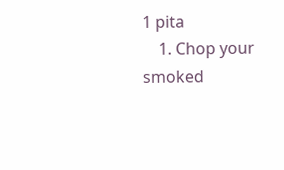1 pita
    1. Chop your smoked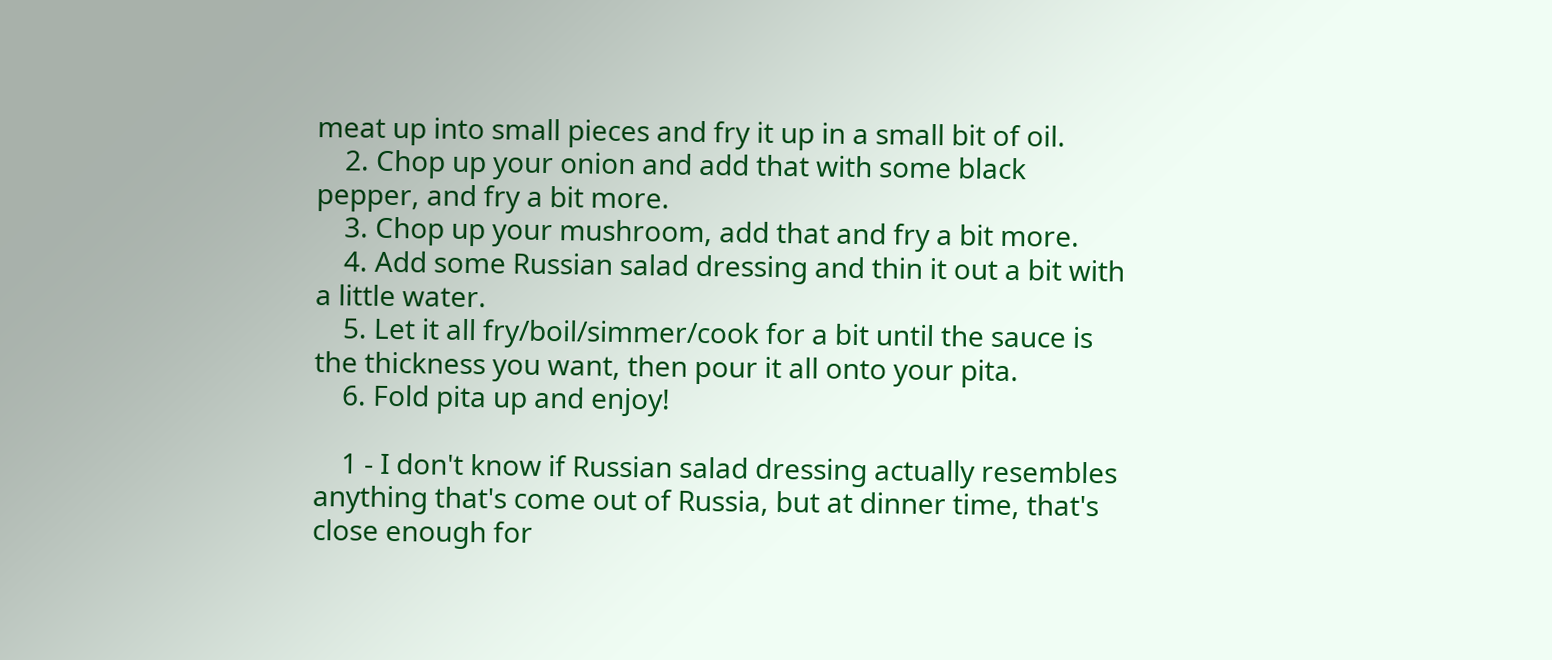meat up into small pieces and fry it up in a small bit of oil.
    2. Chop up your onion and add that with some black pepper, and fry a bit more.
    3. Chop up your mushroom, add that and fry a bit more.
    4. Add some Russian salad dressing and thin it out a bit with a little water.
    5. Let it all fry/boil/simmer/cook for a bit until the sauce is the thickness you want, then pour it all onto your pita.
    6. Fold pita up and enjoy!

    1 - I don't know if Russian salad dressing actually resembles anything that's come out of Russia, but at dinner time, that's close enough for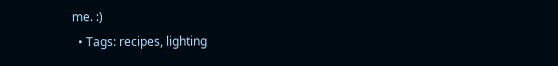me. :)
  • Tags: recipes, lighting